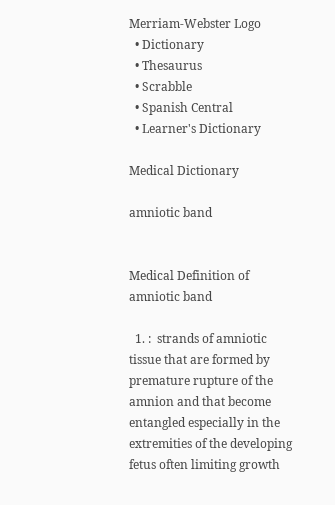Merriam-Webster Logo
  • Dictionary
  • Thesaurus
  • Scrabble
  • Spanish Central
  • Learner's Dictionary

Medical Dictionary

amniotic band


Medical Definition of amniotic band

  1. :  strands of amniotic tissue that are formed by premature rupture of the amnion and that become entangled especially in the extremities of the developing fetus often limiting growth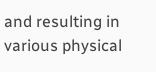and resulting in various physical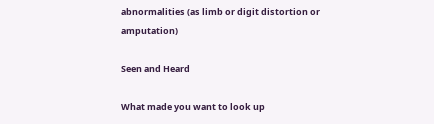abnormalities (as limb or digit distortion or amputation)

Seen and Heard

What made you want to look up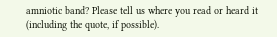amniotic band? Please tell us where you read or heard it (including the quote, if possible).